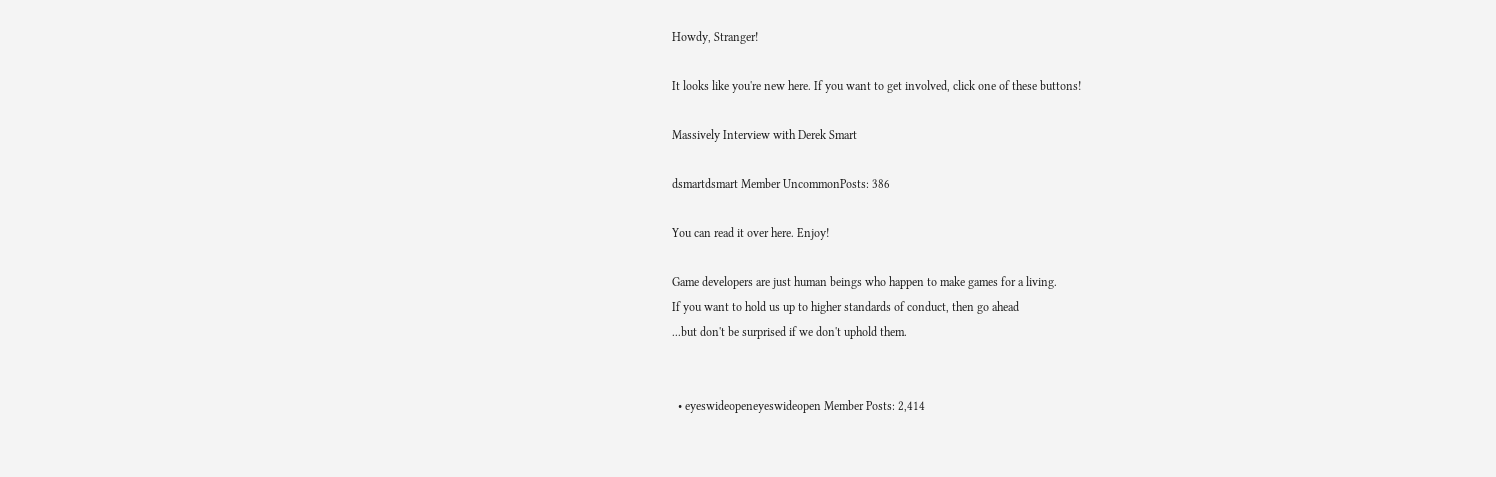Howdy, Stranger!

It looks like you're new here. If you want to get involved, click one of these buttons!

Massively Interview with Derek Smart

dsmartdsmart Member UncommonPosts: 386

You can read it over here. Enjoy!

Game developers are just human beings who happen to make games for a living.
If you want to hold us up to higher standards of conduct, then go ahead
...but don't be surprised if we don't uphold them.


  • eyeswideopeneyeswideopen Member Posts: 2,414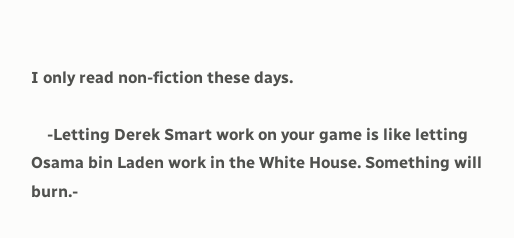I only read non-fiction these days.

    -Letting Derek Smart work on your game is like letting Osama bin Laden work in the White House. Something will burn.-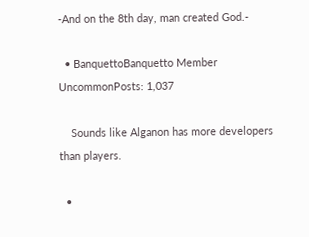-And on the 8th day, man created God.-

  • BanquettoBanquetto Member UncommonPosts: 1,037

    Sounds like Alganon has more developers than players.

  •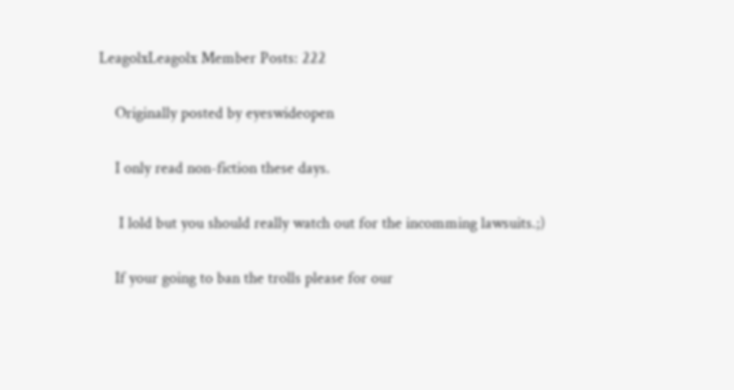LeagolxLeagolx Member Posts: 222

    Originally posted by eyeswideopen

    I only read non-fiction these days.

     I lold but you should really watch out for the incomming lawsuits.;)

    If your going to ban the trolls please for our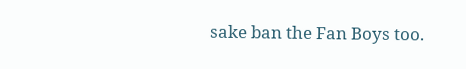sake ban the Fan Boys too.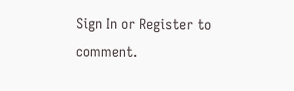Sign In or Register to comment.